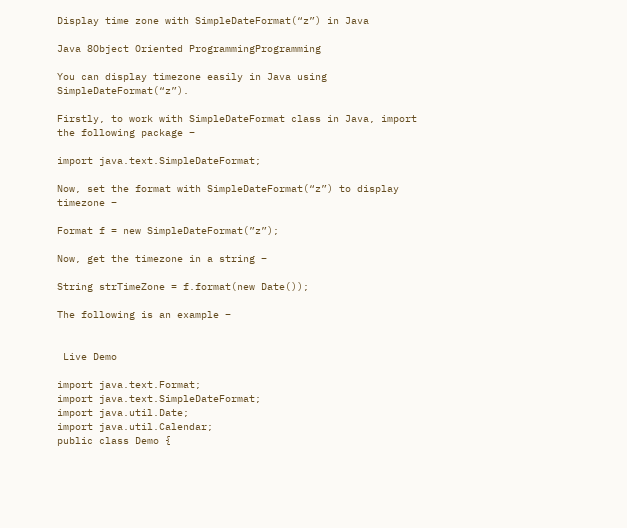Display time zone with SimpleDateFormat(“z”) in Java

Java 8Object Oriented ProgrammingProgramming

You can display timezone easily in Java using SimpleDateFormat(“z”).

Firstly, to work with SimpleDateFormat class in Java, import the following package −

import java.text.SimpleDateFormat;

Now, set the format with SimpleDateFormat(“z”) to display timezone −

Format f = new SimpleDateFormat(”z”);

Now, get the timezone in a string −

String strTimeZone = f.format(new Date());

The following is an example −


 Live Demo

import java.text.Format;
import java.text.SimpleDateFormat;
import java.util.Date;
import java.util.Calendar;
public class Demo {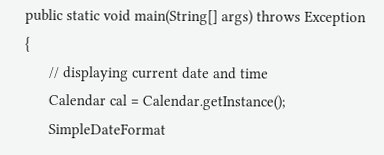public static void main(String[] args) throws Exception {
      // displaying current date and time
      Calendar cal = Calendar.getInstance();
      SimpleDateFormat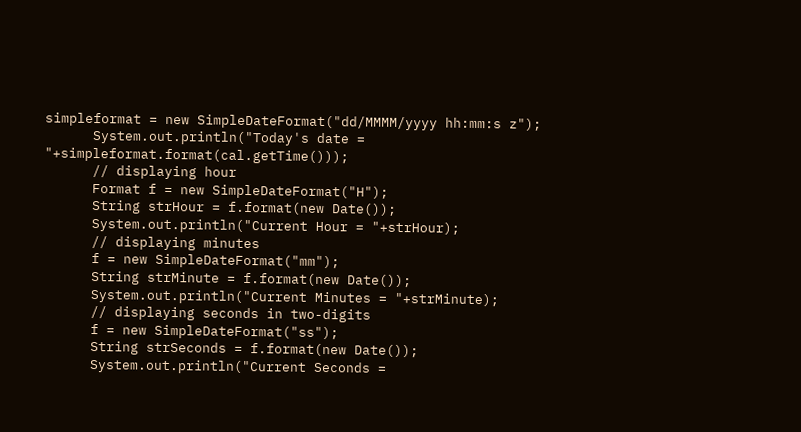simpleformat = new SimpleDateFormat("dd/MMMM/yyyy hh:mm:s z");
      System.out.println("Today's date = "+simpleformat.format(cal.getTime()));
      // displaying hour
      Format f = new SimpleDateFormat("H");
      String strHour = f.format(new Date());
      System.out.println("Current Hour = "+strHour);
      // displaying minutes
      f = new SimpleDateFormat("mm");
      String strMinute = f.format(new Date());
      System.out.println("Current Minutes = "+strMinute);
      // displaying seconds in two-digits
      f = new SimpleDateFormat("ss");
      String strSeconds = f.format(new Date());
      System.out.println("Current Seconds =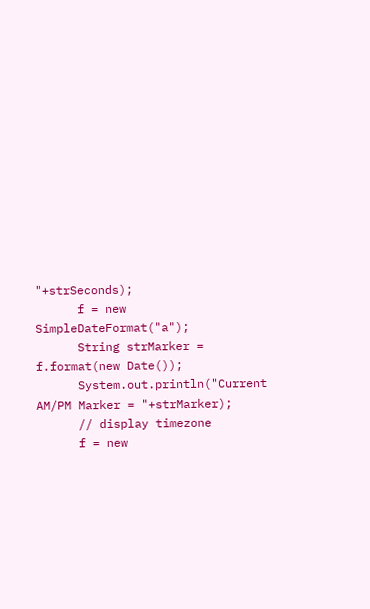"+strSeconds);
      f = new SimpleDateFormat("a");
      String strMarker = f.format(new Date());
      System.out.println("Current AM/PM Marker = "+strMarker);
      // display timezone
      f = new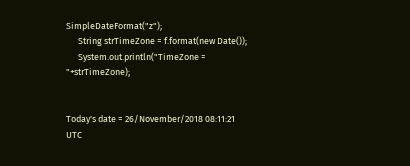SimpleDateFormat("z");
      String strTimeZone = f.format(new Date());
      System.out.println("TimeZone = "+strTimeZone);


Today's date = 26/November/2018 08:11:21 UTC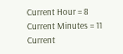Current Hour = 8
Current Minutes = 11
Current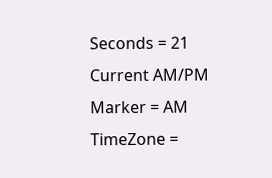Seconds = 21
Current AM/PM Marker = AM
TimeZone =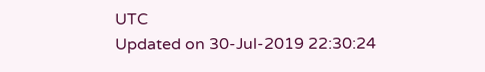UTC
Updated on 30-Jul-2019 22:30:24